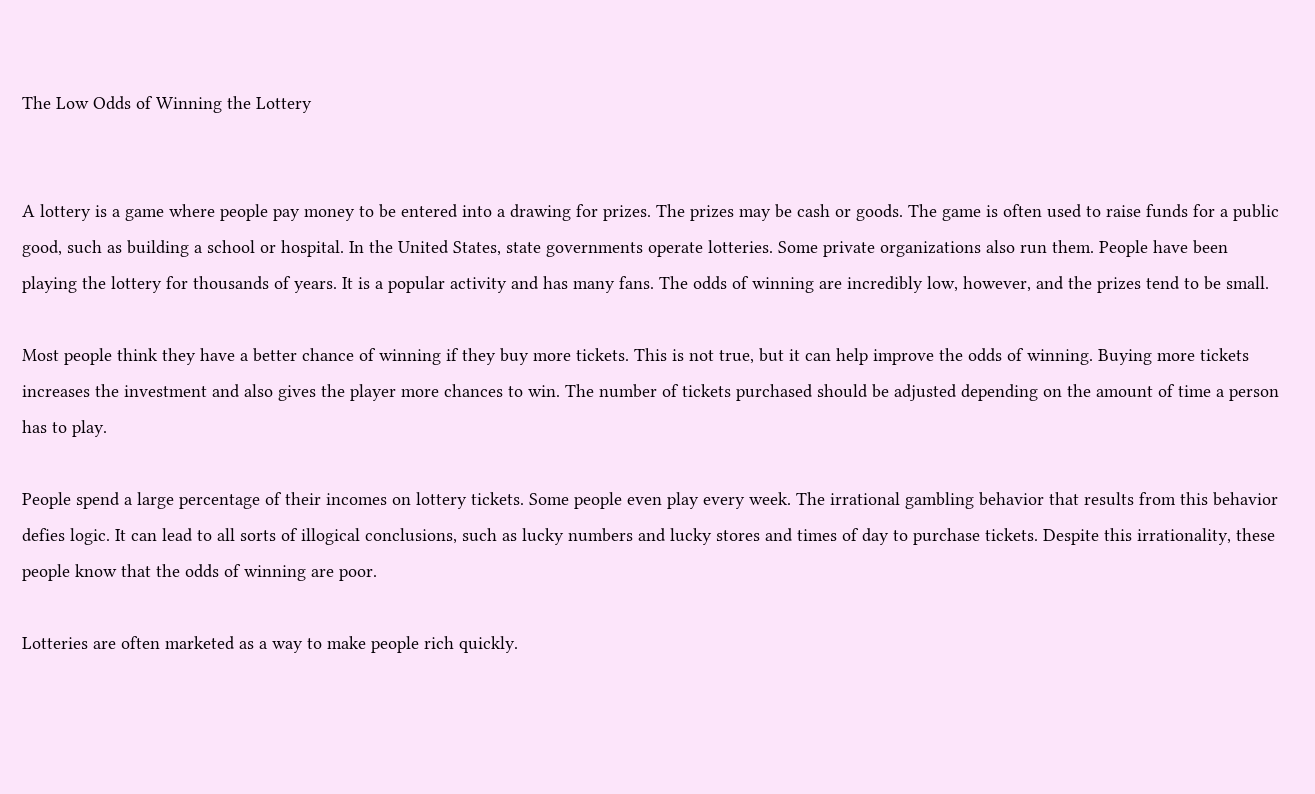The Low Odds of Winning the Lottery


A lottery is a game where people pay money to be entered into a drawing for prizes. The prizes may be cash or goods. The game is often used to raise funds for a public good, such as building a school or hospital. In the United States, state governments operate lotteries. Some private organizations also run them. People have been playing the lottery for thousands of years. It is a popular activity and has many fans. The odds of winning are incredibly low, however, and the prizes tend to be small.

Most people think they have a better chance of winning if they buy more tickets. This is not true, but it can help improve the odds of winning. Buying more tickets increases the investment and also gives the player more chances to win. The number of tickets purchased should be adjusted depending on the amount of time a person has to play.

People spend a large percentage of their incomes on lottery tickets. Some people even play every week. The irrational gambling behavior that results from this behavior defies logic. It can lead to all sorts of illogical conclusions, such as lucky numbers and lucky stores and times of day to purchase tickets. Despite this irrationality, these people know that the odds of winning are poor.

Lotteries are often marketed as a way to make people rich quickly.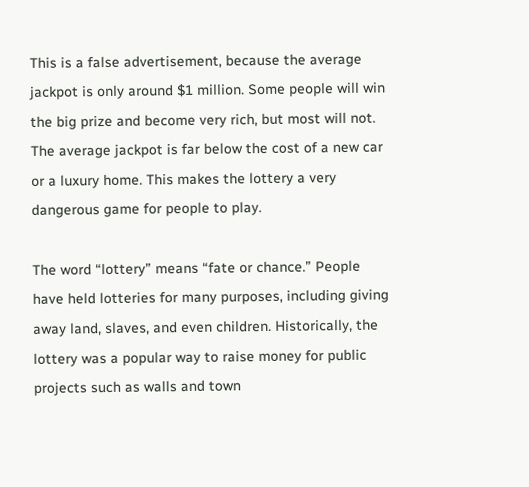This is a false advertisement, because the average jackpot is only around $1 million. Some people will win the big prize and become very rich, but most will not. The average jackpot is far below the cost of a new car or a luxury home. This makes the lottery a very dangerous game for people to play.

The word “lottery” means “fate or chance.” People have held lotteries for many purposes, including giving away land, slaves, and even children. Historically, the lottery was a popular way to raise money for public projects such as walls and town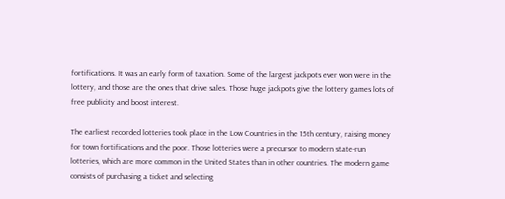fortifications. It was an early form of taxation. Some of the largest jackpots ever won were in the lottery, and those are the ones that drive sales. Those huge jackpots give the lottery games lots of free publicity and boost interest.

The earliest recorded lotteries took place in the Low Countries in the 15th century, raising money for town fortifications and the poor. Those lotteries were a precursor to modern state-run lotteries, which are more common in the United States than in other countries. The modern game consists of purchasing a ticket and selecting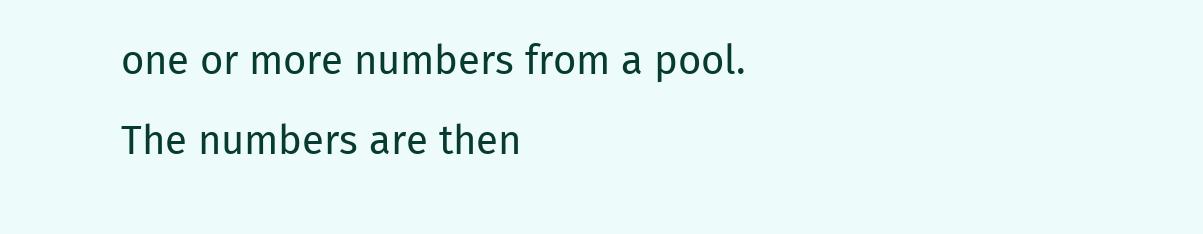one or more numbers from a pool. The numbers are then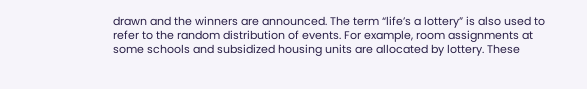drawn and the winners are announced. The term “life’s a lottery” is also used to refer to the random distribution of events. For example, room assignments at some schools and subsidized housing units are allocated by lottery. These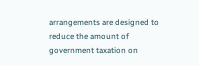arrangements are designed to reduce the amount of government taxation on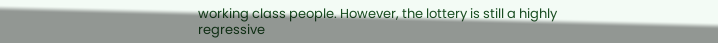working class people. However, the lottery is still a highly regressive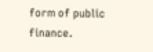form of public finance.